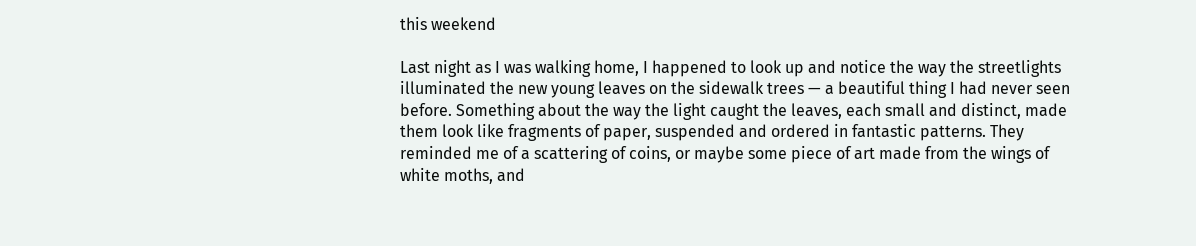this weekend

Last night as I was walking home, I happened to look up and notice the way the streetlights illuminated the new young leaves on the sidewalk trees — a beautiful thing I had never seen before. Something about the way the light caught the leaves, each small and distinct, made them look like fragments of paper, suspended and ordered in fantastic patterns. They reminded me of a scattering of coins, or maybe some piece of art made from the wings of white moths, and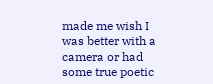made me wish I was better with a camera or had some true poetic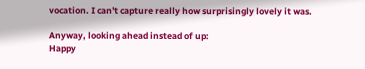vocation. I can't capture really how surprisingly lovely it was.

Anyway, looking ahead instead of up:
Happy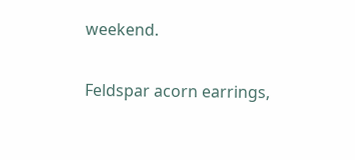weekend.

Feldspar acorn earrings,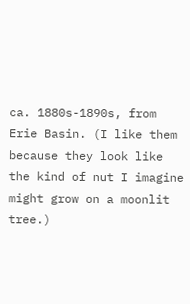ca. 1880s-1890s, from Erie Basin. (I like them because they look like the kind of nut I imagine might grow on a moonlit tree.)